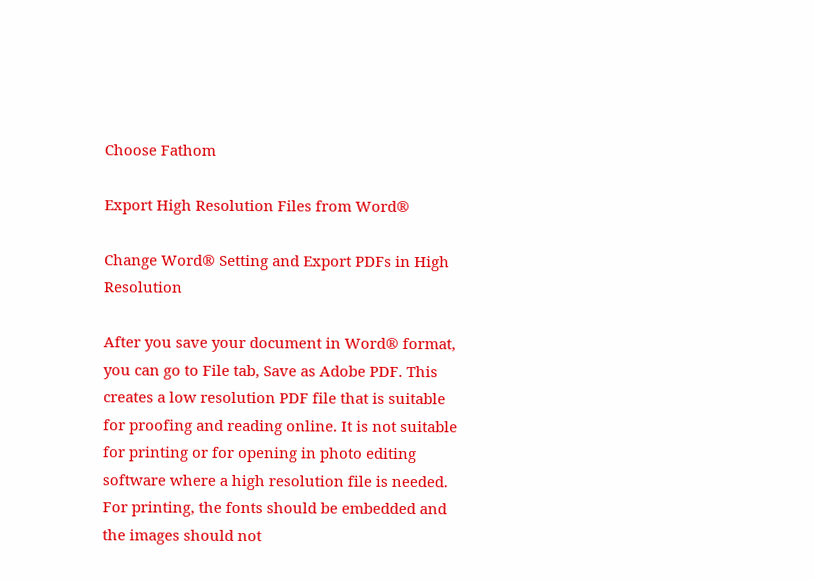Choose Fathom

Export High Resolution Files from Word®

Change Word® Setting and Export PDFs in High Resolution

After you save your document in Word® format, you can go to File tab, Save as Adobe PDF. This creates a low resolution PDF file that is suitable for proofing and reading online. It is not suitable for printing or for opening in photo editing software where a high resolution file is needed. For printing, the fonts should be embedded and the images should not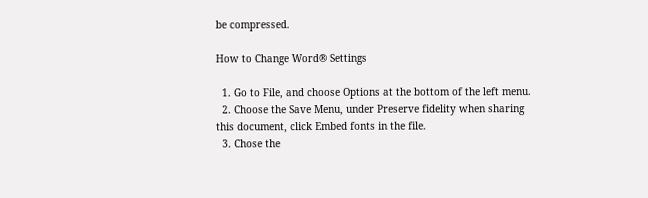be compressed.

How to Change Word® Settings

  1. Go to File, and choose Options at the bottom of the left menu.
  2. Choose the Save Menu, under Preserve fidelity when sharing this document, click Embed fonts in the file.
  3. Chose the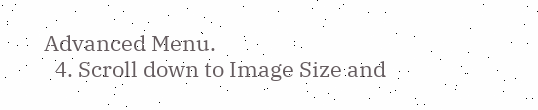Advanced Menu.
  4. Scroll down to Image Size and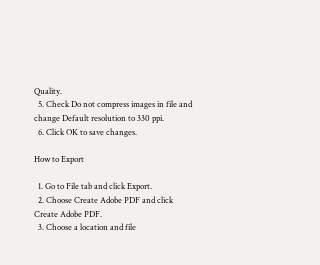Quality.
  5. Check Do not compress images in file and change Default resolution to 330 ppi.
  6. Click OK to save changes.

How to Export

  1. Go to File tab and click Export.
  2. Choose Create Adobe PDF and click Create Adobe PDF.
  3. Choose a location and file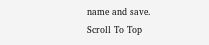name and save.
Scroll To Top